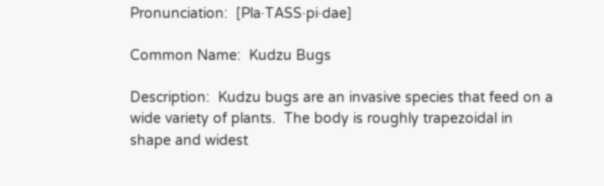Pronunciation:  [Pla·TASS·pi·dae]

Common Name:  Kudzu Bugs

Description:  Kudzu bugs are an invasive species that feed on a wide variety of plants.  The body is roughly trapezoidal in shape and widest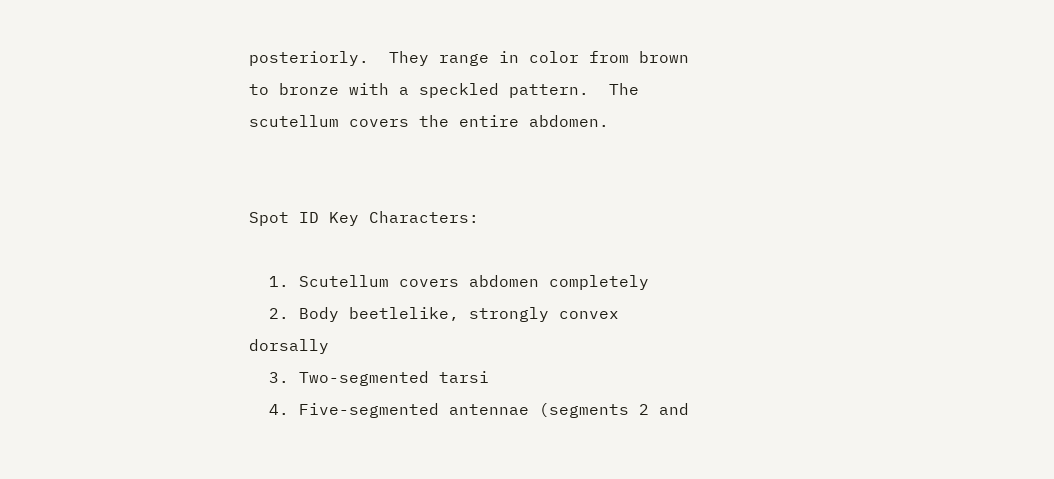posteriorly.  They range in color from brown to bronze with a speckled pattern.  The scutellum covers the entire abdomen.


Spot ID Key Characters:

  1. Scutellum covers abdomen completely
  2. Body beetlelike, strongly convex dorsally
  3. Two-segmented tarsi
  4. Five-segmented antennae (segments 2 and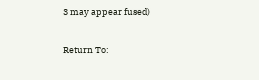3 may appear fused)

Return To: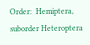Order:  Hemiptera, suborder Heteroptera